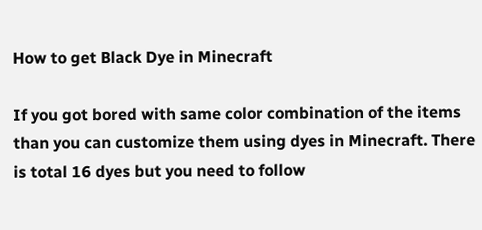How to get Black Dye in Minecraft

If you got bored with same color combination of the items than you can customize them using dyes in Minecraft. There is total 16 dyes but you need to follow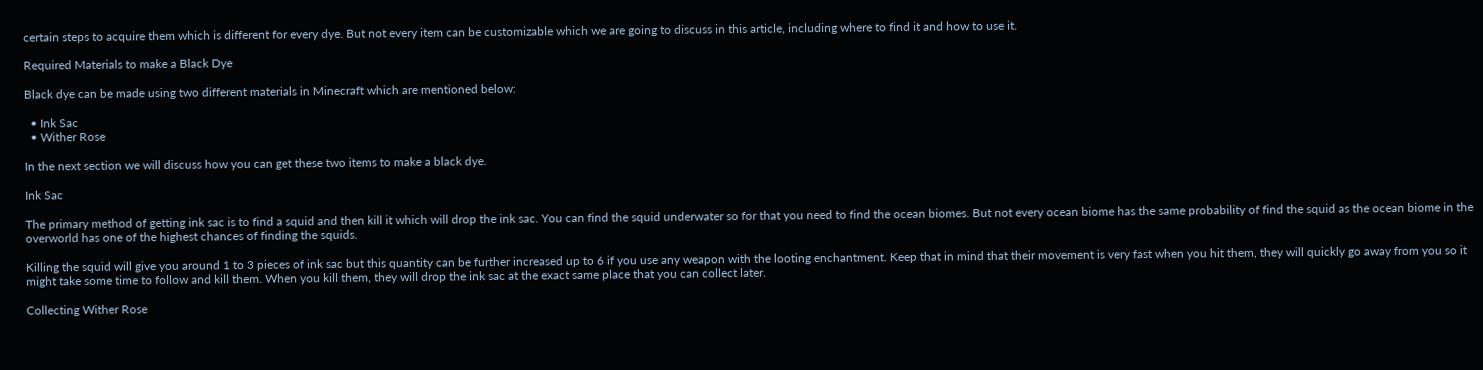certain steps to acquire them which is different for every dye. But not every item can be customizable which we are going to discuss in this article, including where to find it and how to use it.

Required Materials to make a Black Dye

Black dye can be made using two different materials in Minecraft which are mentioned below:

  • Ink Sac
  • Wither Rose

In the next section we will discuss how you can get these two items to make a black dye.

Ink Sac

The primary method of getting ink sac is to find a squid and then kill it which will drop the ink sac. You can find the squid underwater so for that you need to find the ocean biomes. But not every ocean biome has the same probability of find the squid as the ocean biome in the overworld has one of the highest chances of finding the squids.

Killing the squid will give you around 1 to 3 pieces of ink sac but this quantity can be further increased up to 6 if you use any weapon with the looting enchantment. Keep that in mind that their movement is very fast when you hit them, they will quickly go away from you so it might take some time to follow and kill them. When you kill them, they will drop the ink sac at the exact same place that you can collect later.

Collecting Wither Rose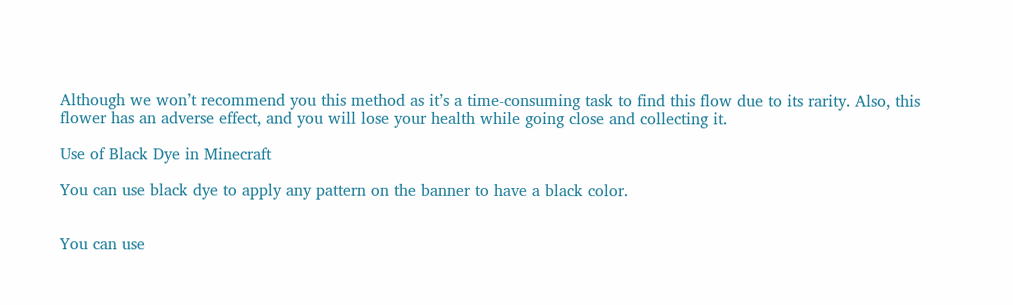Although we won’t recommend you this method as it’s a time-consuming task to find this flow due to its rarity. Also, this flower has an adverse effect, and you will lose your health while going close and collecting it.

Use of Black Dye in Minecraft

You can use black dye to apply any pattern on the banner to have a black color.


You can use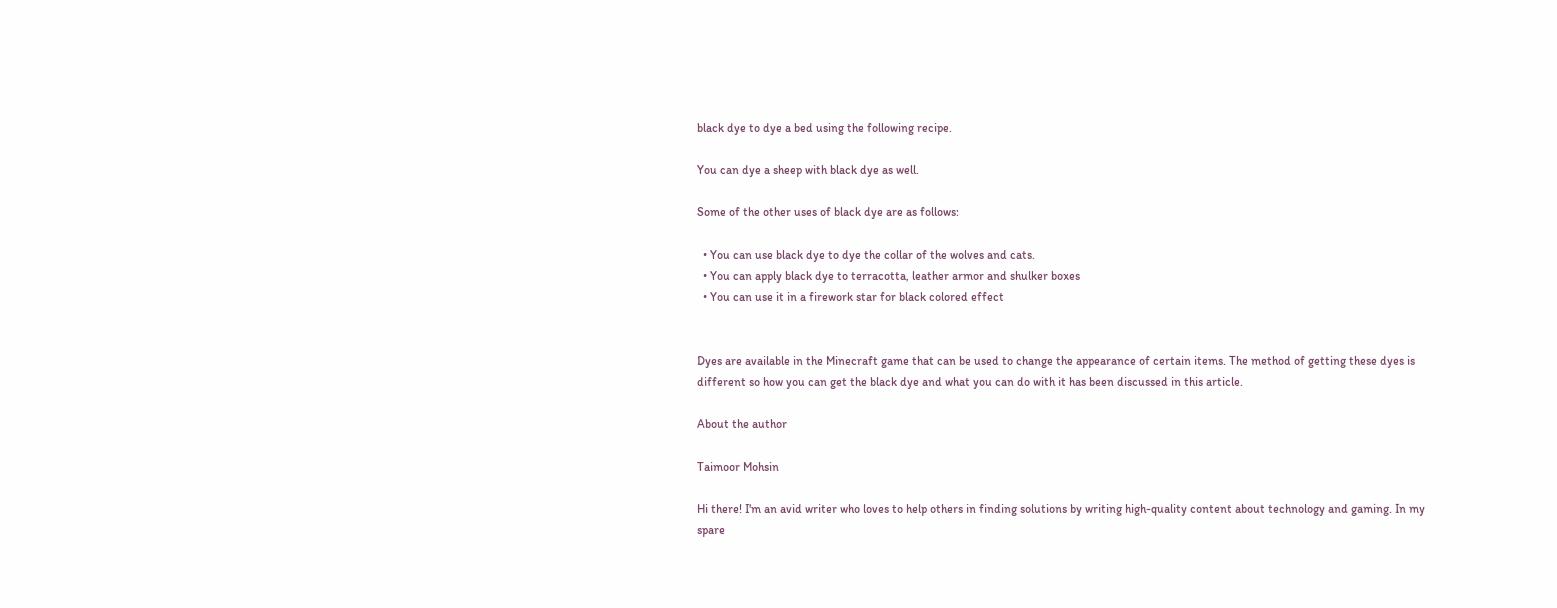black dye to dye a bed using the following recipe.

You can dye a sheep with black dye as well.

Some of the other uses of black dye are as follows:

  • You can use black dye to dye the collar of the wolves and cats.
  • You can apply black dye to terracotta, leather armor and shulker boxes
  • You can use it in a firework star for black colored effect


Dyes are available in the Minecraft game that can be used to change the appearance of certain items. The method of getting these dyes is different so how you can get the black dye and what you can do with it has been discussed in this article.

About the author

Taimoor Mohsin

Hi there! I'm an avid writer who loves to help others in finding solutions by writing high-quality content about technology and gaming. In my spare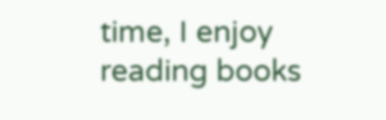time, I enjoy reading books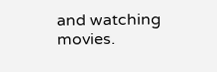and watching movies.